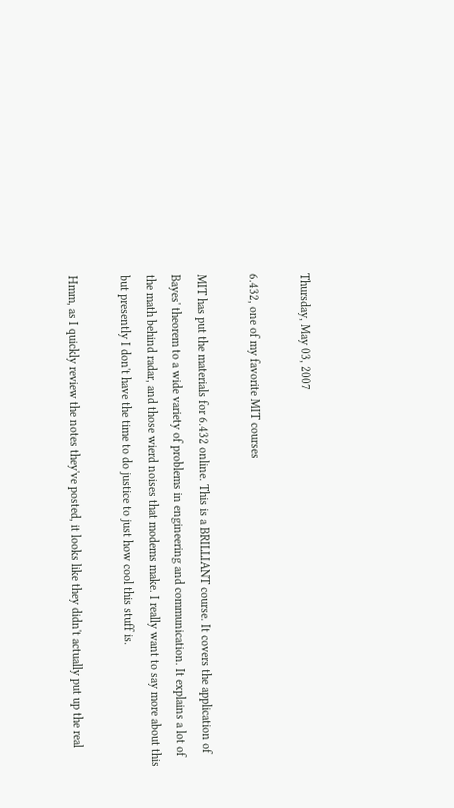Thursday, May 03, 2007

6.432, one of my favorite MIT courses

MIT has put the materials for 6.432 online. This is a BRILLIANT course. It covers the application of Bayes' theorem to a wide variety of problems in engineering and communication. It explains a lot of the math behind radar, and those wierd noises that modems make. I really want to say more about this but presently I don't have the time to do justice to just how cool this stuff is.

Hmm, as I quickly review the notes they've posted, it looks like they didn't actually put up the real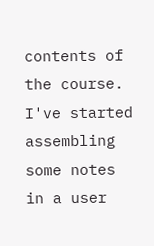contents of the course. I've started assembling some notes in a user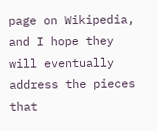page on Wikipedia, and I hope they will eventually address the pieces that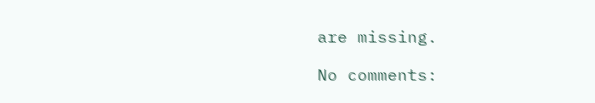are missing.

No comments: